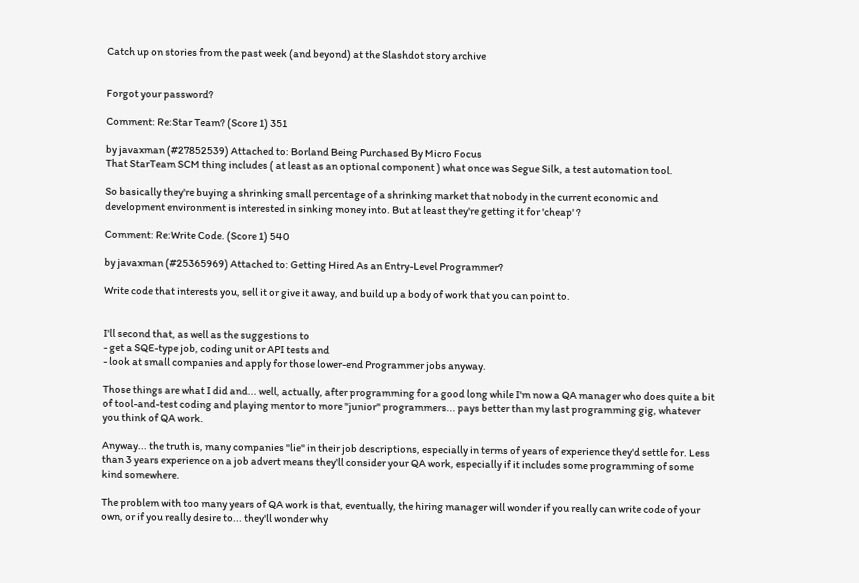Catch up on stories from the past week (and beyond) at the Slashdot story archive


Forgot your password?

Comment: Re:Star Team? (Score 1) 351

by javaxman (#27852539) Attached to: Borland Being Purchased By Micro Focus
That StarTeam SCM thing includes ( at least as an optional component ) what once was Segue Silk, a test automation tool.

So basically they're buying a shrinking small percentage of a shrinking market that nobody in the current economic and development environment is interested in sinking money into. But at least they're getting it for 'cheap' ?

Comment: Re:Write Code. (Score 1) 540

by javaxman (#25365969) Attached to: Getting Hired As an Entry-Level Programmer?

Write code that interests you, sell it or give it away, and build up a body of work that you can point to.


I'll second that, as well as the suggestions to
- get a SQE-type job, coding unit or API tests and
- look at small companies and apply for those lower-end Programmer jobs anyway.

Those things are what I did and... well, actually, after programming for a good long while I'm now a QA manager who does quite a bit of tool-and-test coding and playing mentor to more "junior" programmers... pays better than my last programming gig, whatever you think of QA work.

Anyway... the truth is, many companies "lie" in their job descriptions, especially in terms of years of experience they'd settle for. Less than 3 years experience on a job advert means they'll consider your QA work, especially if it includes some programming of some kind somewhere.

The problem with too many years of QA work is that, eventually, the hiring manager will wonder if you really can write code of your own, or if you really desire to... they'll wonder why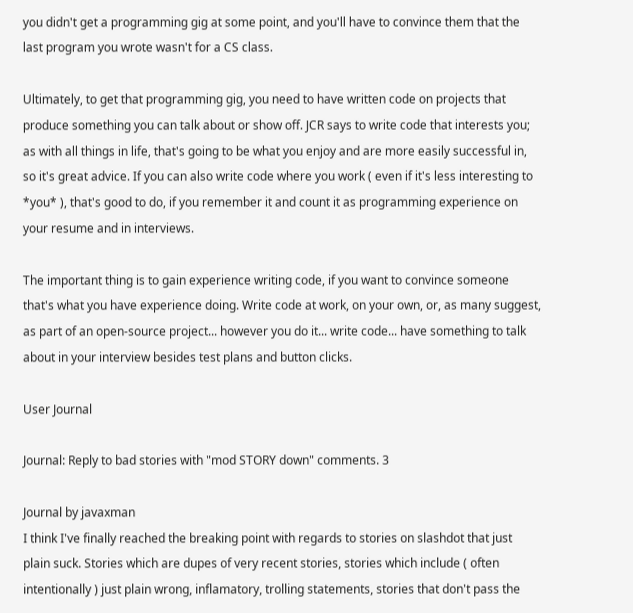you didn't get a programming gig at some point, and you'll have to convince them that the last program you wrote wasn't for a CS class.

Ultimately, to get that programming gig, you need to have written code on projects that produce something you can talk about or show off. JCR says to write code that interests you; as with all things in life, that's going to be what you enjoy and are more easily successful in, so it's great advice. If you can also write code where you work ( even if it's less interesting to *you* ), that's good to do, if you remember it and count it as programming experience on your resume and in interviews.

The important thing is to gain experience writing code, if you want to convince someone that's what you have experience doing. Write code at work, on your own, or, as many suggest, as part of an open-source project... however you do it... write code... have something to talk about in your interview besides test plans and button clicks.

User Journal

Journal: Reply to bad stories with "mod STORY down" comments. 3

Journal by javaxman
I think I've finally reached the breaking point with regards to stories on slashdot that just plain suck. Stories which are dupes of very recent stories, stories which include ( often intentionally ) just plain wrong, inflamatory, trolling statements, stories that don't pass the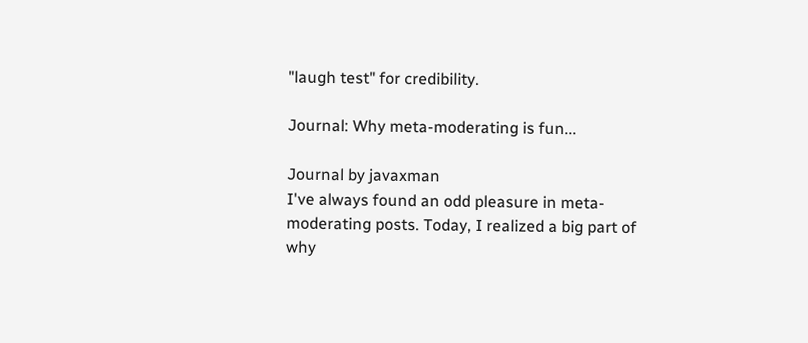"laugh test" for credibility.

Journal: Why meta-moderating is fun...

Journal by javaxman
I've always found an odd pleasure in meta-moderating posts. Today, I realized a big part of why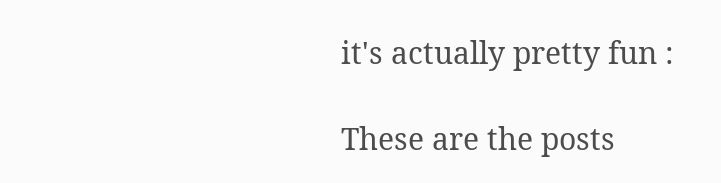it's actually pretty fun :

These are the posts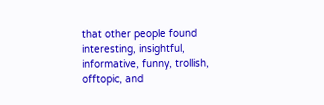that other people found interesting, insightful, informative, funny, trollish, offtopic, and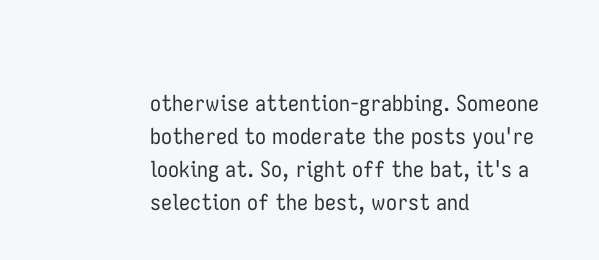otherwise attention-grabbing. Someone bothered to moderate the posts you're looking at. So, right off the bat, it's a selection of the best, worst and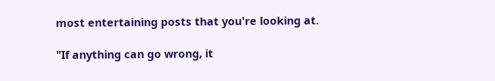most entertaining posts that you're looking at.

"If anything can go wrong, it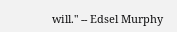will." -- Edsel Murphy